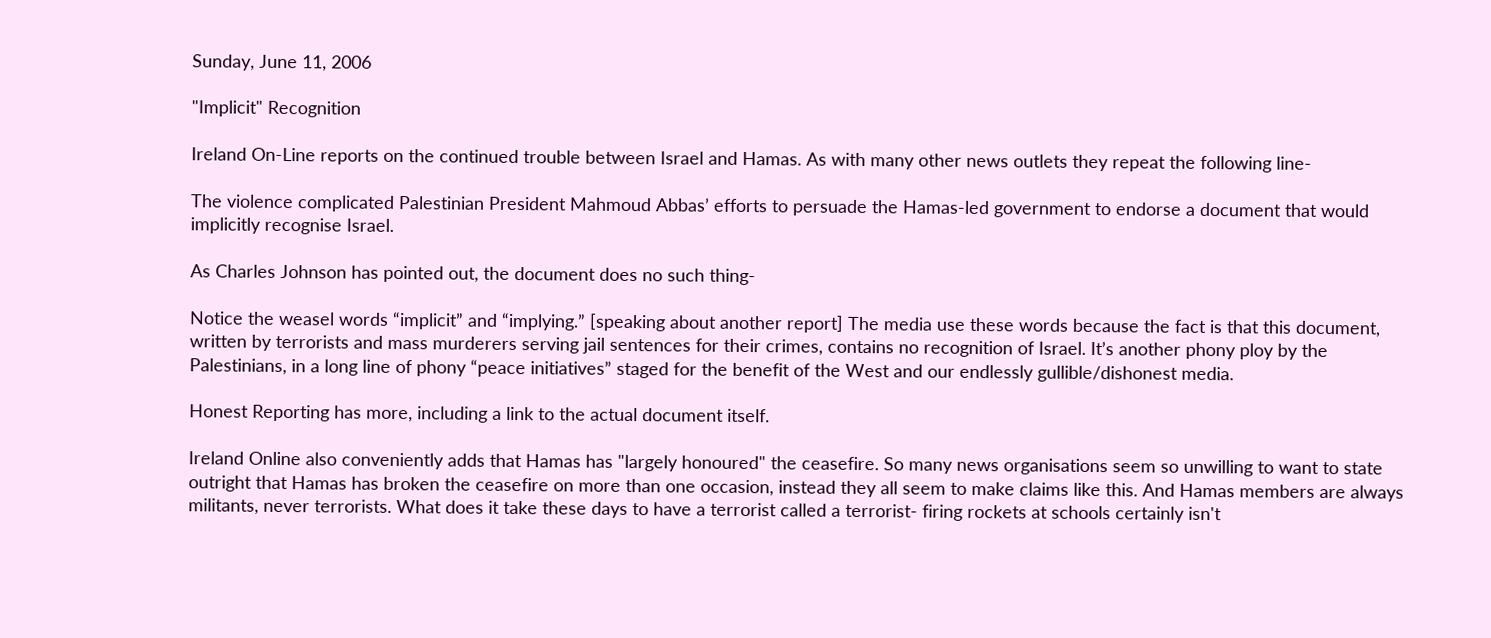Sunday, June 11, 2006

"Implicit" Recognition

Ireland On-Line reports on the continued trouble between Israel and Hamas. As with many other news outlets they repeat the following line-

The violence complicated Palestinian President Mahmoud Abbas’ efforts to persuade the Hamas-led government to endorse a document that would implicitly recognise Israel.

As Charles Johnson has pointed out, the document does no such thing-

Notice the weasel words “implicit” and “implying.” [speaking about another report] The media use these words because the fact is that this document, written by terrorists and mass murderers serving jail sentences for their crimes, contains no recognition of Israel. It’s another phony ploy by the Palestinians, in a long line of phony “peace initiatives” staged for the benefit of the West and our endlessly gullible/dishonest media.

Honest Reporting has more, including a link to the actual document itself.

Ireland Online also conveniently adds that Hamas has "largely honoured" the ceasefire. So many news organisations seem so unwilling to want to state outright that Hamas has broken the ceasefire on more than one occasion, instead they all seem to make claims like this. And Hamas members are always militants, never terrorists. What does it take these days to have a terrorist called a terrorist- firing rockets at schools certainly isn't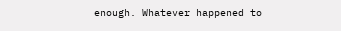enough. Whatever happened to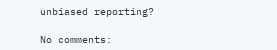unbiased reporting?

No comments: